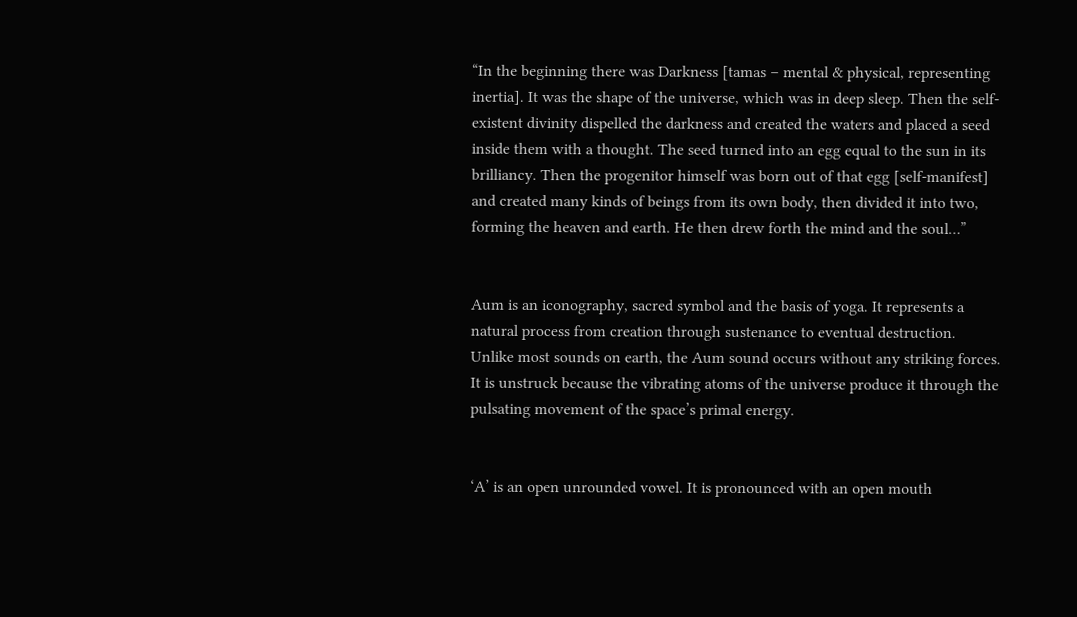“In the beginning there was Darkness [tamas – mental & physical, representing inertia]. It was the shape of the universe, which was in deep sleep. Then the self-existent divinity dispelled the darkness and created the waters and placed a seed inside them with a thought. The seed turned into an egg equal to the sun in its brilliancy. Then the progenitor himself was born out of that egg [self-manifest] and created many kinds of beings from its own body, then divided it into two, forming the heaven and earth. He then drew forth the mind and the soul…”


Aum is an iconography, sacred symbol and the basis of yoga. It represents a natural process from creation through sustenance to eventual destruction.
Unlike most sounds on earth, the Aum sound occurs without any striking forces. It is unstruck because the vibrating atoms of the universe produce it through the pulsating movement of the space’s primal energy.


‘A’ is an open unrounded vowel. It is pronounced with an open mouth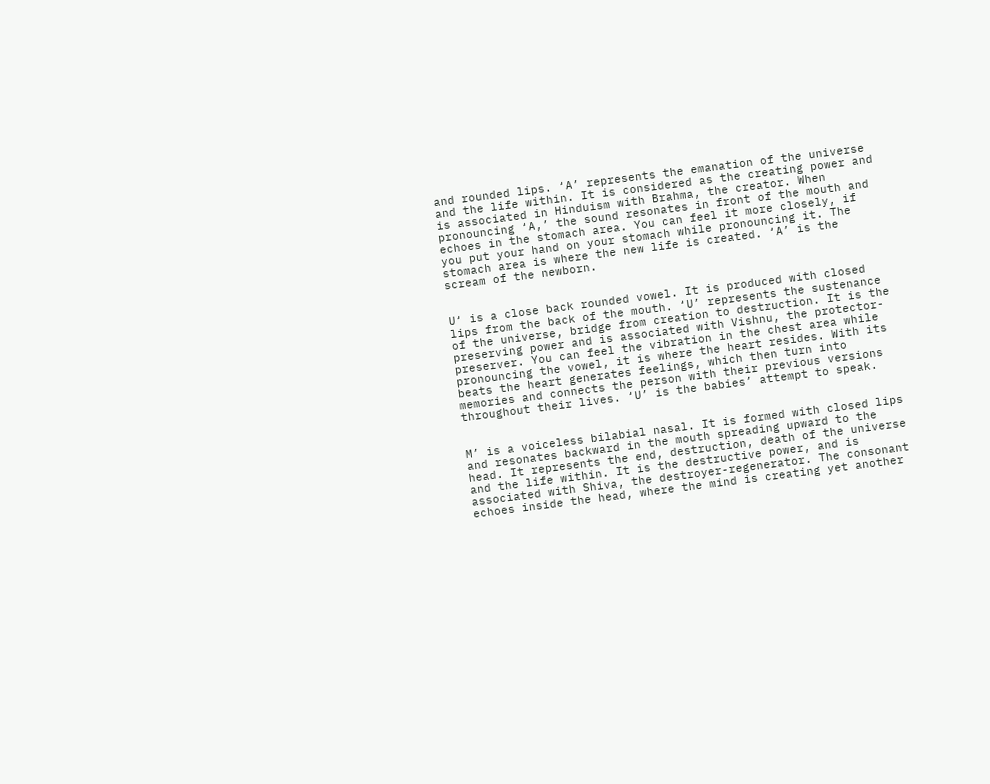and rounded lips. ‘A’ represents the emanation of the universe and the life within. It is considered as the creating power and is associated in Hinduism with Brahma, the creator. When pronouncing ‘A,’ the sound resonates in front of the mouth and echoes in the stomach area. You can feel it more closely, if you put your hand on your stomach while pronouncing it. The stomach area is where the new life is created. ‘A’ is the scream of the newborn.


U‘ is a close back rounded vowel. It is produced with closed lips from the back of the mouth. ‘U’ represents the sustenance of the universe, bridge from creation to destruction. It is the preserving power and is associated with Vishnu, the protector-preserver. You can feel the vibration in the chest area while pronouncing the vowel, it is where the heart resides. With its beats the heart generates feelings, which then turn into memories and connects the person with their previous versions throughout their lives. ‘U’ is the babies’ attempt to speak.


M’ is a voiceless bilabial nasal. It is formed with closed lips and resonates backward in the mouth spreading upward to the head. It represents the end, destruction, death of the universe and the life within. It is the destructive power, and is associated with Shiva, the destroyer-regenerator. The consonant echoes inside the head, where the mind is creating yet another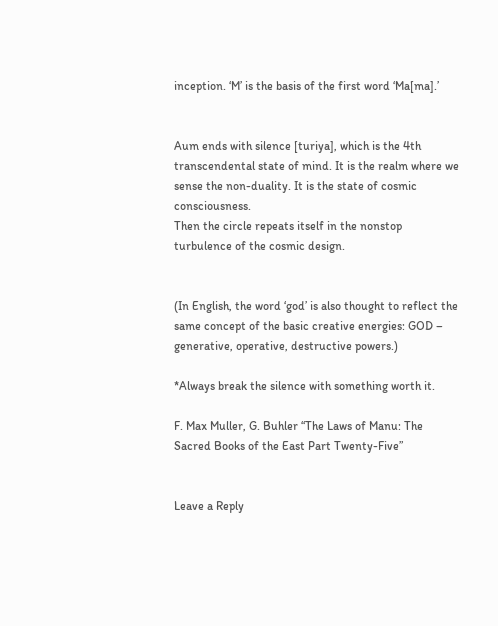inception. ‘M’ is the basis of the first word ‘Ma[ma].’


Aum ends with silence [turiya], which is the 4th transcendental state of mind. It is the realm where we sense the non-duality. It is the state of cosmic consciousness.
Then the circle repeats itself in the nonstop turbulence of the cosmic design.


(In English, the word ‘god’ is also thought to reflect the same concept of the basic creative energies: GOD – generative, operative, destructive powers.)

*Always break the silence with something worth it.

F. Max Muller, G. Buhler “The Laws of Manu: The Sacred Books of the East Part Twenty-Five”


Leave a Reply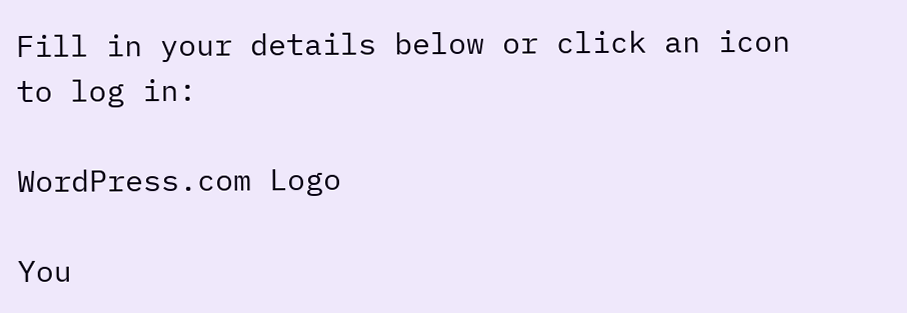Fill in your details below or click an icon to log in:

WordPress.com Logo

You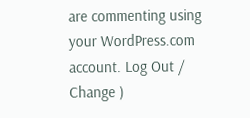are commenting using your WordPress.com account. Log Out /  Change )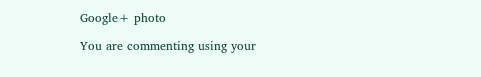Google+ photo

You are commenting using your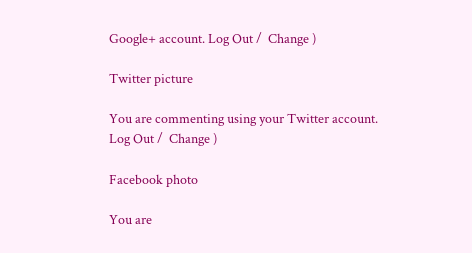Google+ account. Log Out /  Change )

Twitter picture

You are commenting using your Twitter account. Log Out /  Change )

Facebook photo

You are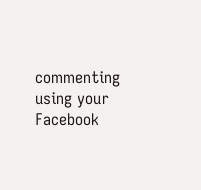commenting using your Facebook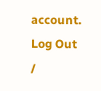account. Log Out /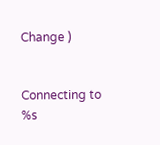Change )


Connecting to %s